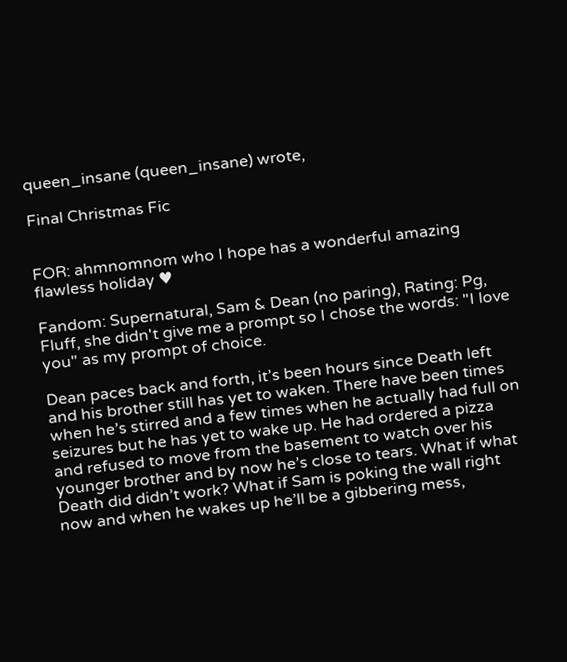queen_insane (queen_insane) wrote,

Final Christmas Fic


FOR: ahmnomnom who I hope has a wonderful amazing flawless holiday ♥

Fandom: Supernatural, Sam & Dean (no paring), Rating: Pg, Fluff, she didn't give me a prompt so I chose the words: "I love you" as my prompt of choice.

Dean paces back and forth, it’s been hours since Death left and his brother still has yet to waken. There have been times when he’s stirred and a few times when he actually had full on seizures but he has yet to wake up. He had ordered a pizza and refused to move from the basement to watch over his younger brother and by now he’s close to tears. What if what Death did didn’t work? What if Sam is poking the wall right now and when he wakes up he’ll be a gibbering mess,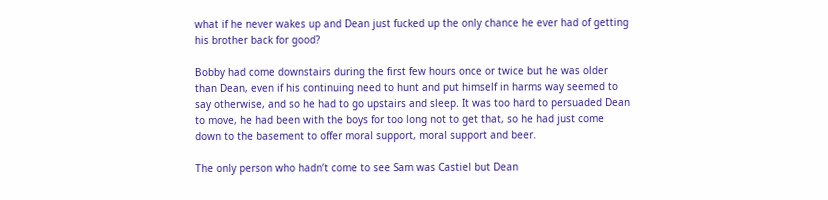what if he never wakes up and Dean just fucked up the only chance he ever had of getting his brother back for good?

Bobby had come downstairs during the first few hours once or twice but he was older than Dean, even if his continuing need to hunt and put himself in harms way seemed to say otherwise, and so he had to go upstairs and sleep. It was too hard to persuaded Dean to move, he had been with the boys for too long not to get that, so he had just come down to the basement to offer moral support, moral support and beer.

The only person who hadn’t come to see Sam was Castiel but Dean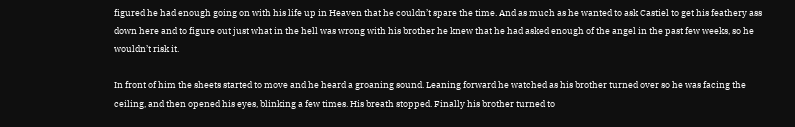figured he had enough going on with his life up in Heaven that he couldn’t spare the time. And as much as he wanted to ask Castiel to get his feathery ass down here and to figure out just what in the hell was wrong with his brother he knew that he had asked enough of the angel in the past few weeks, so he wouldn’t risk it.

In front of him the sheets started to move and he heard a groaning sound. Leaning forward he watched as his brother turned over so he was facing the ceiling, and then opened his eyes, blinking a few times. His breath stopped. Finally his brother turned to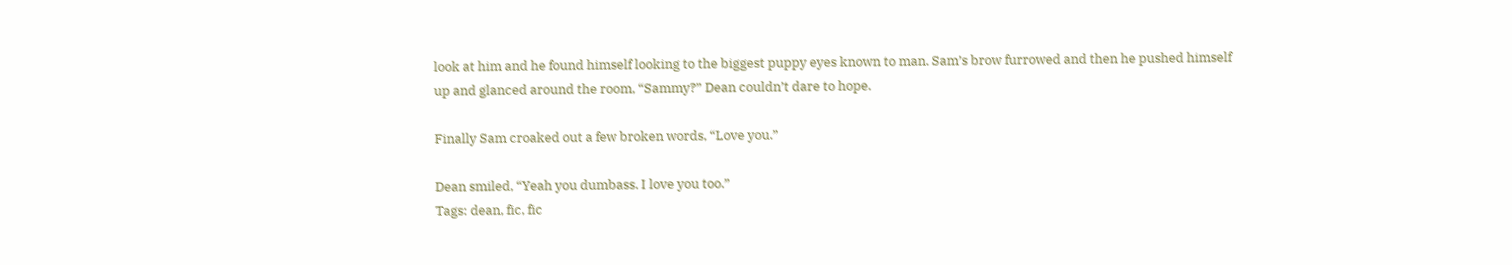look at him and he found himself looking to the biggest puppy eyes known to man. Sam’s brow furrowed and then he pushed himself up and glanced around the room, “Sammy?” Dean couldn’t dare to hope.

Finally Sam croaked out a few broken words, “Love you.”

Dean smiled, “Yeah you dumbass. I love you too.”
Tags: dean, fic, fic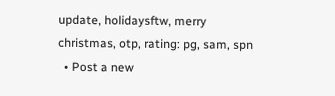update, holidaysftw, merry christmas, otp, rating: pg, sam, spn
  • Post a new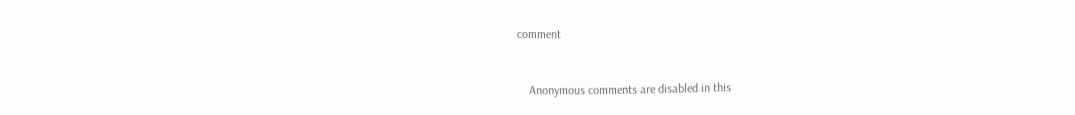comment


    Anonymous comments are disabled in this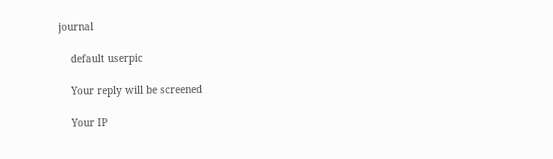journal

    default userpic

    Your reply will be screened

    Your IP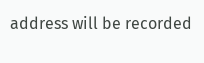address will be recorded